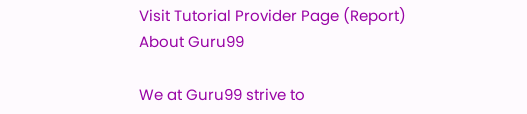Visit Tutorial Provider Page (Report)
About Guru99

We at Guru99 strive to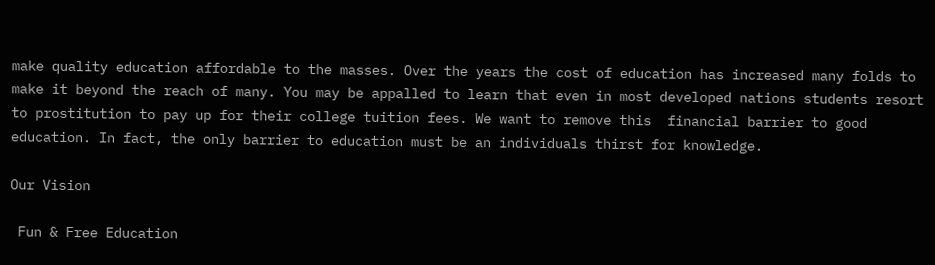make quality education affordable to the masses. Over the years the cost of education has increased many folds to make it beyond the reach of many. You may be appalled to learn that even in most developed nations students resort to prostitution to pay up for their college tuition fees. We want to remove this  financial barrier to good education. In fact, the only barrier to education must be an individuals thirst for knowledge.

Our Vision

 Fun & Free Education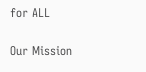for ALL

Our Mission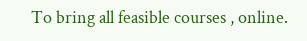To bring all feasible courses , online.